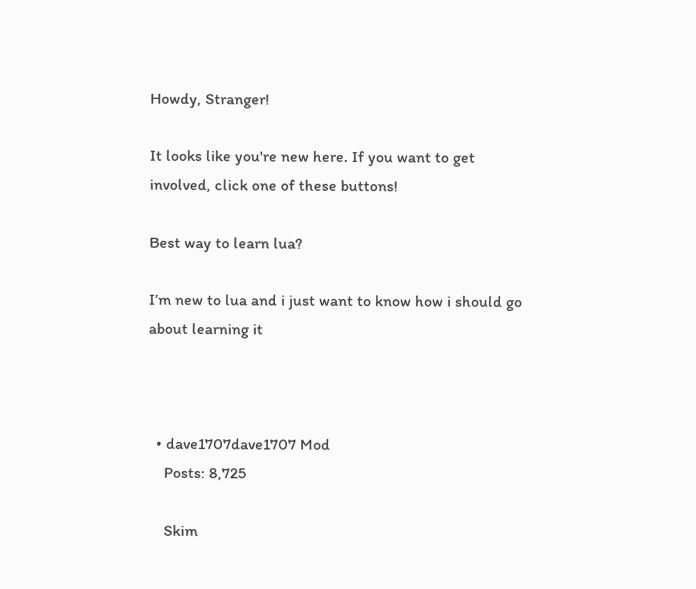Howdy, Stranger!

It looks like you're new here. If you want to get involved, click one of these buttons!

Best way to learn lua?

I’m new to lua and i just want to know how i should go about learning it



  • dave1707dave1707 Mod
    Posts: 8,725

    Skim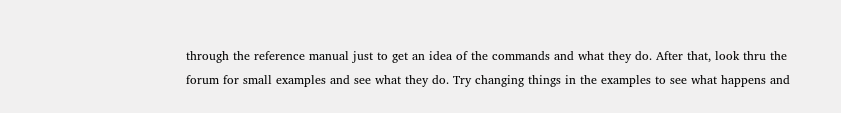through the reference manual just to get an idea of the commands and what they do. After that, look thru the forum for small examples and see what they do. Try changing things in the examples to see what happens and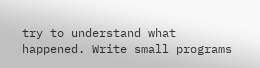try to understand what happened. Write small programs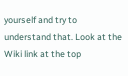yourself and try to understand that. Look at the Wiki link at the top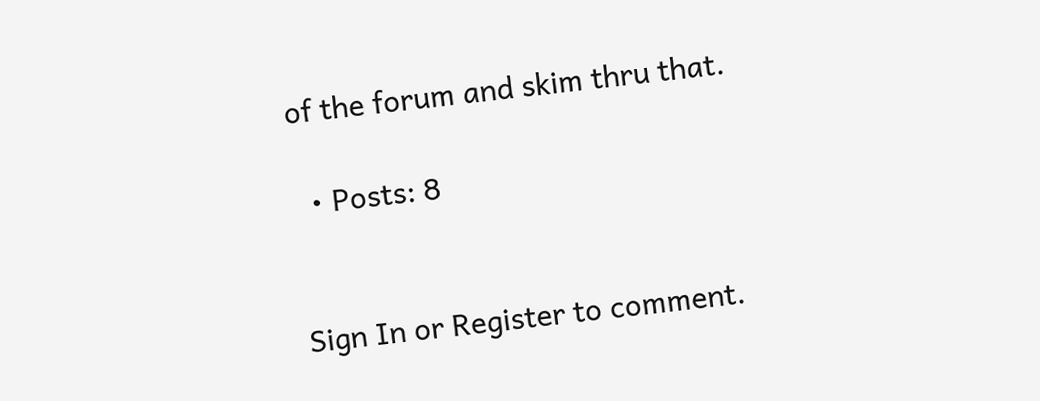of the forum and skim thru that.

  • Posts: 8


Sign In or Register to comment.